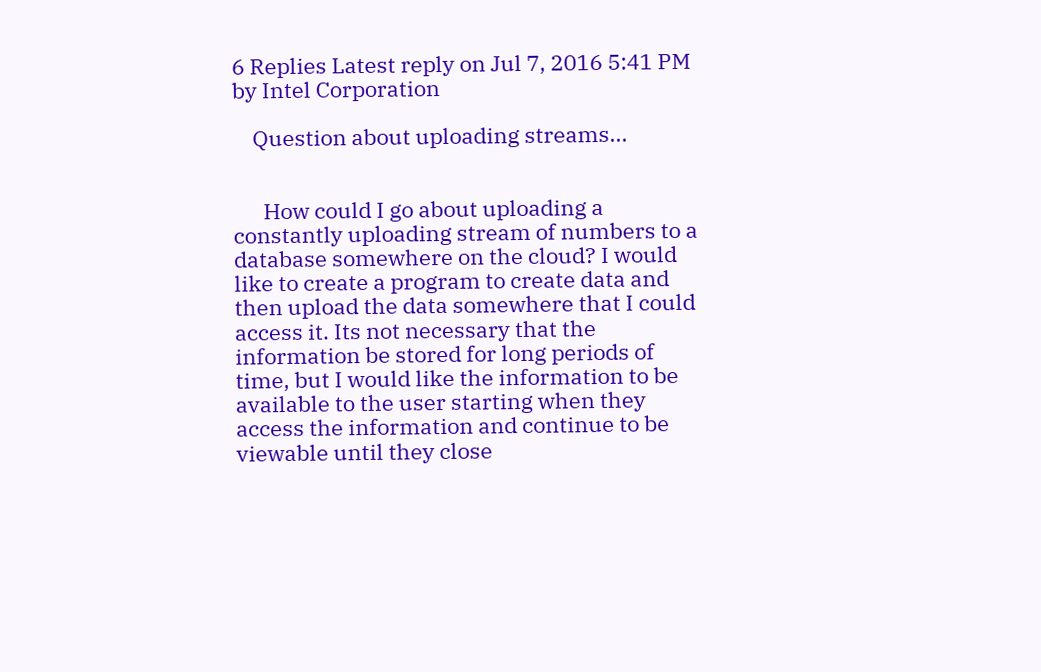6 Replies Latest reply on Jul 7, 2016 5:41 PM by Intel Corporation

    Question about uploading streams...


      How could I go about uploading a constantly uploading stream of numbers to a database somewhere on the cloud? I would like to create a program to create data and then upload the data somewhere that I could access it. Its not necessary that the information be stored for long periods of time, but I would like the information to be available to the user starting when they access the information and continue to be viewable until they close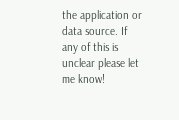the application or data source. If any of this is unclear please let me know!